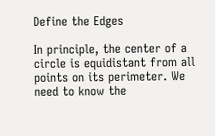Define the Edges

In principle, the center of a circle is equidistant from all points on its perimeter. We need to know the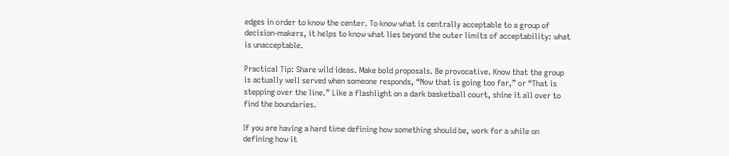edges in order to know the center. To know what is centrally acceptable to a group of decision-makers, it helps to know what lies beyond the outer limits of acceptability: what is unacceptable.

Practical Tip: Share wild ideas. Make bold proposals. Be provocative. Know that the group is actually well served when someone responds, “Now that is going too far,” or “That is stepping over the line.” Like a flashlight on a dark basketball court, shine it all over to find the boundaries.

If you are having a hard time defining how something should be, work for a while on defining how it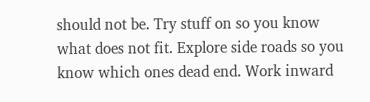should not be. Try stuff on so you know what does not fit. Explore side roads so you know which ones dead end. Work inward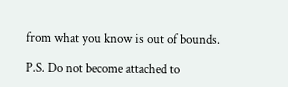from what you know is out of bounds.

P.S. Do not become attached to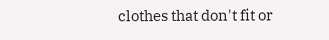clothes that don't fit or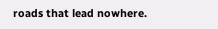roads that lead nowhere.